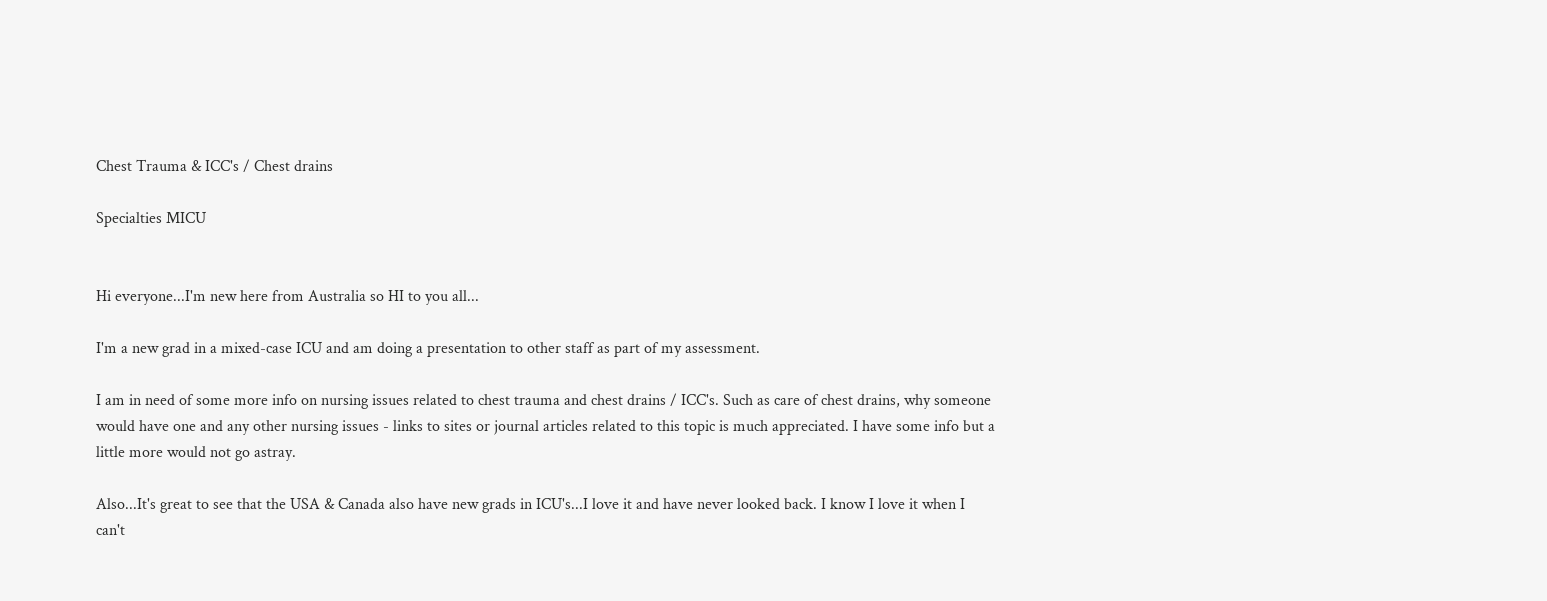Chest Trauma & ICC's / Chest drains

Specialties MICU


Hi everyone...I'm new here from Australia so HI to you all...

I'm a new grad in a mixed-case ICU and am doing a presentation to other staff as part of my assessment.

I am in need of some more info on nursing issues related to chest trauma and chest drains / ICC's. Such as care of chest drains, why someone would have one and any other nursing issues - links to sites or journal articles related to this topic is much appreciated. I have some info but a little more would not go astray.

Also...It's great to see that the USA & Canada also have new grads in ICU's...I love it and have never looked back. I know I love it when I can't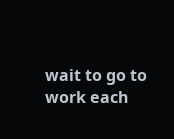wait to go to work each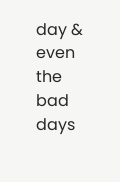day & even the bad days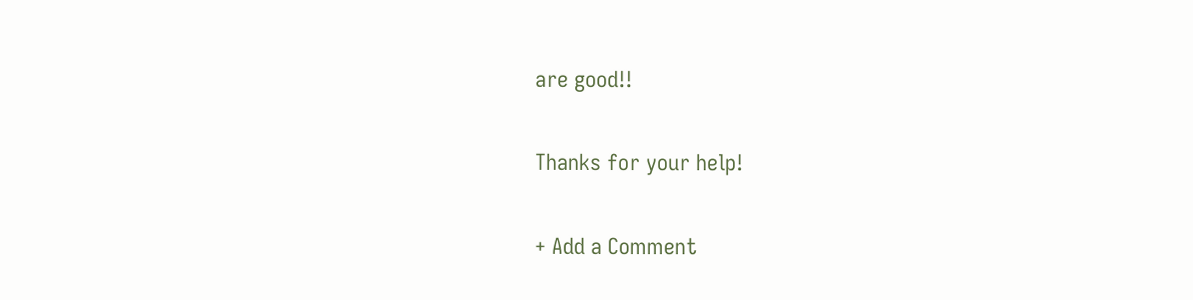are good!!

Thanks for your help!

+ Add a Comment